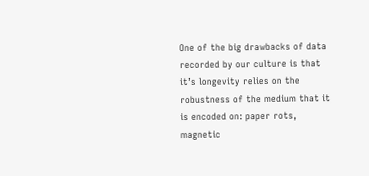One of the big drawbacks of data recorded by our culture is that it’s longevity relies on the robustness of the medium that it is encoded on: paper rots, magnetic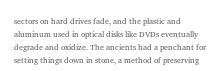sectors on hard drives fade, and the plastic and aluminum used in optical disks like DVDs eventually degrade and oxidize. The ancients had a penchant for setting things down in stone, a method of preserving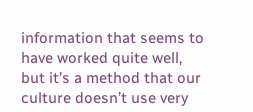information that seems to have worked quite well, but it’s a method that our culture doesn’t use very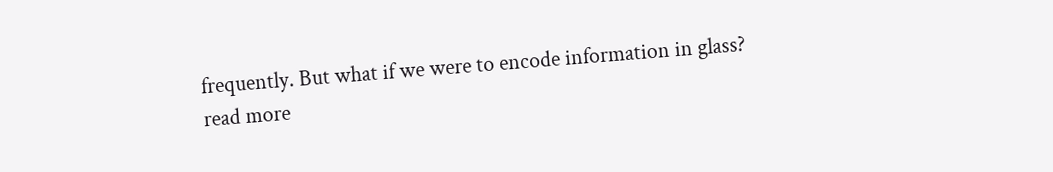frequently. But what if we were to encode information in glass?
read more